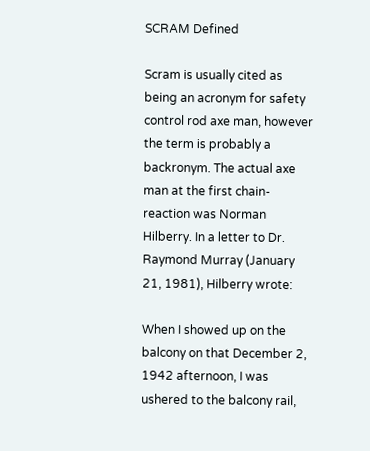SCRAM Defined

Scram is usually cited as being an acronym for safety control rod axe man, however the term is probably a backronym. The actual axe man at the first chain-reaction was Norman Hilberry. In a letter to Dr. Raymond Murray (January 21, 1981), Hilberry wrote:

When I showed up on the balcony on that December 2, 1942 afternoon, I was ushered to the balcony rail,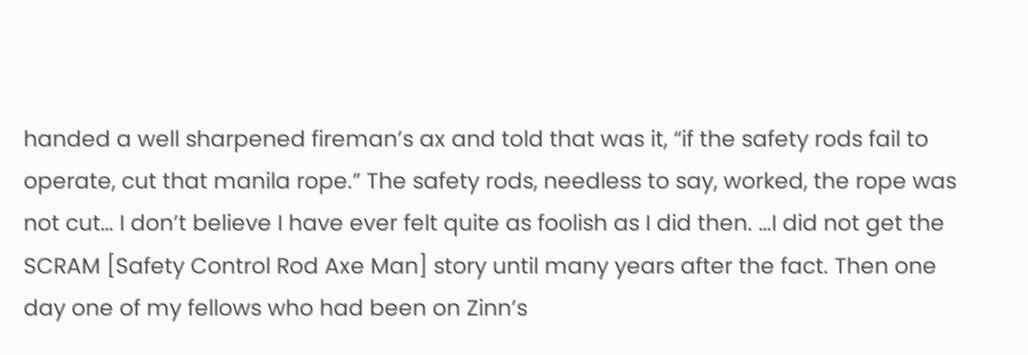handed a well sharpened fireman’s ax and told that was it, “if the safety rods fail to operate, cut that manila rope.” The safety rods, needless to say, worked, the rope was not cut… I don’t believe I have ever felt quite as foolish as I did then. …I did not get the SCRAM [Safety Control Rod Axe Man] story until many years after the fact. Then one day one of my fellows who had been on Zinn’s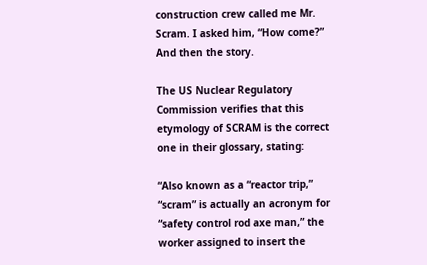construction crew called me Mr. Scram. I asked him, “How come?” And then the story.

The US Nuclear Regulatory Commission verifies that this etymology of SCRAM is the correct one in their glossary, stating:

“Also known as a “reactor trip,” “scram” is actually an acronym for “safety control rod axe man,” the worker assigned to insert the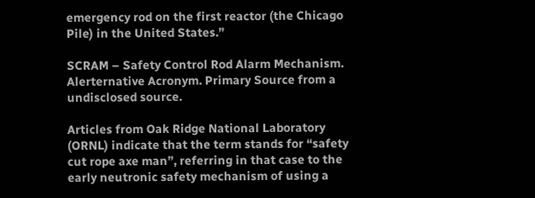emergency rod on the first reactor (the Chicago Pile) in the United States.”

SCRAM – Safety Control Rod Alarm Mechanism. Alerternative Acronym. Primary Source from a undisclosed source.

Articles from Oak Ridge National Laboratory (ORNL) indicate that the term stands for “safety cut rope axe man”, referring in that case to the early neutronic safety mechanism of using a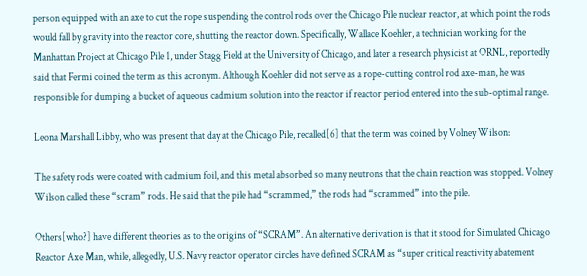person equipped with an axe to cut the rope suspending the control rods over the Chicago Pile nuclear reactor, at which point the rods would fall by gravity into the reactor core, shutting the reactor down. Specifically, Wallace Koehler, a technician working for the Manhattan Project at Chicago Pile 1, under Stagg Field at the University of Chicago, and later a research physicist at ORNL, reportedly said that Fermi coined the term as this acronym. Although Koehler did not serve as a rope-cutting control rod axe-man, he was responsible for dumping a bucket of aqueous cadmium solution into the reactor if reactor period entered into the sub-optimal range.

Leona Marshall Libby, who was present that day at the Chicago Pile, recalled[6] that the term was coined by Volney Wilson:

The safety rods were coated with cadmium foil, and this metal absorbed so many neutrons that the chain reaction was stopped. Volney Wilson called these “scram” rods. He said that the pile had “scrammed,” the rods had “scrammed” into the pile.

Others[who?] have different theories as to the origins of “SCRAM”. An alternative derivation is that it stood for Simulated Chicago Reactor Axe Man, while, allegedly, U.S. Navy reactor operator circles have defined SCRAM as “super critical reactivity abatement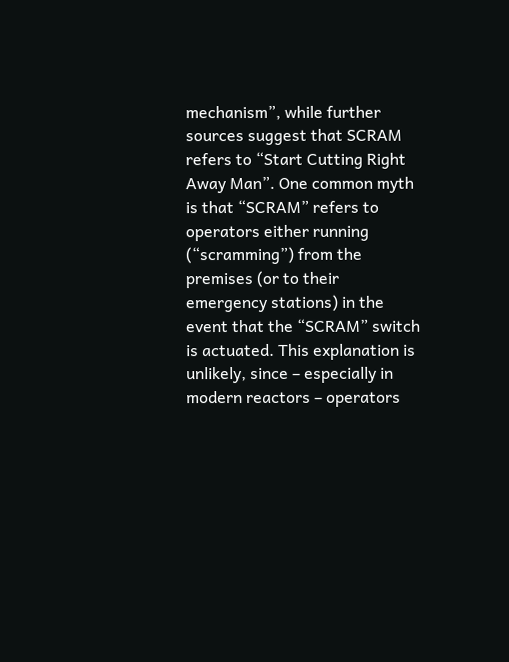mechanism”, while further sources suggest that SCRAM refers to “Start Cutting Right Away Man”. One common myth is that “SCRAM” refers to operators either running (“scramming”) from the premises (or to their emergency stations) in the event that the “SCRAM” switch is actuated. This explanation is unlikely, since – especially in modern reactors – operators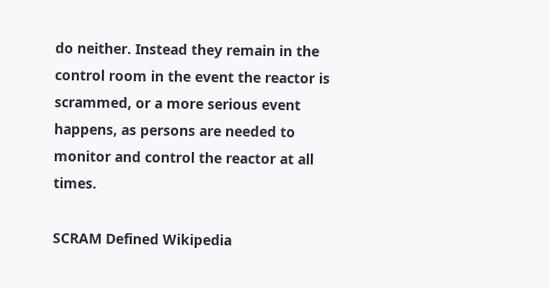do neither. Instead they remain in the control room in the event the reactor is scrammed, or a more serious event happens, as persons are needed to monitor and control the reactor at all times.

SCRAM Defined Wikipedia